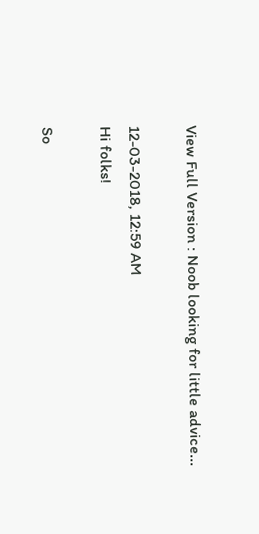View Full Version : Noob looking for little advice...

12-03-2018, 12:59 AM
Hi folks!

So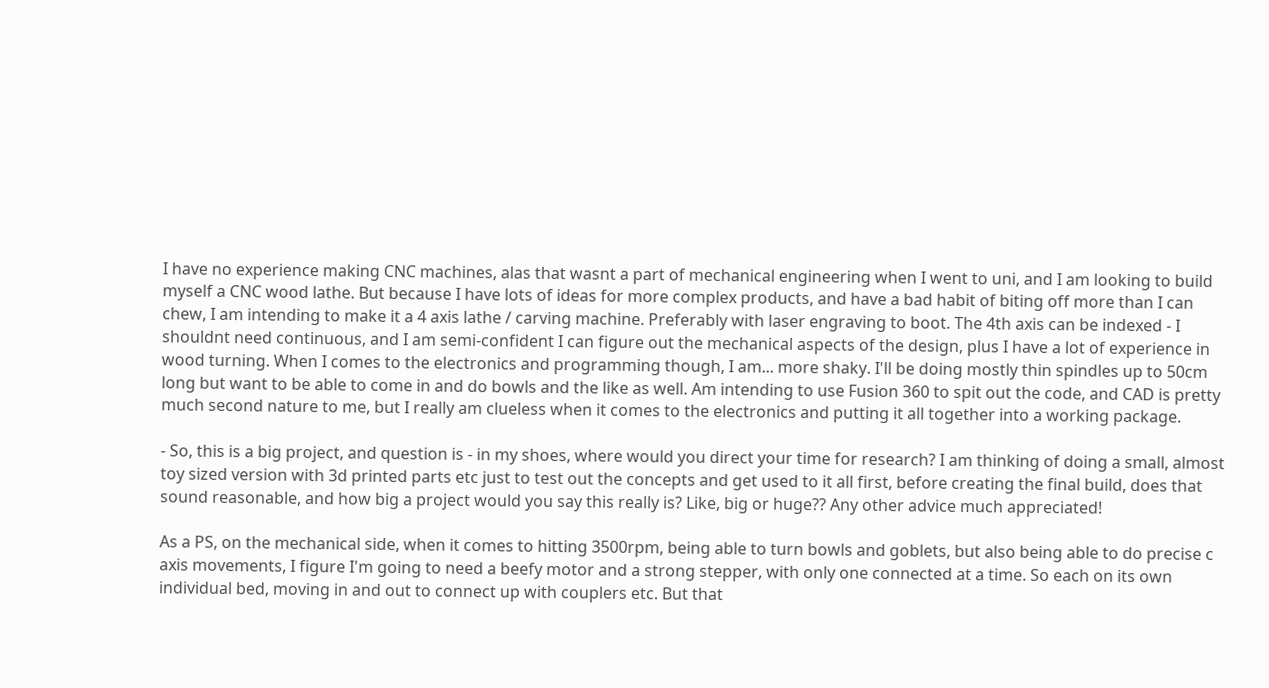I have no experience making CNC machines, alas that wasnt a part of mechanical engineering when I went to uni, and I am looking to build myself a CNC wood lathe. But because I have lots of ideas for more complex products, and have a bad habit of biting off more than I can chew, I am intending to make it a 4 axis lathe / carving machine. Preferably with laser engraving to boot. The 4th axis can be indexed - I shouldnt need continuous, and I am semi-confident I can figure out the mechanical aspects of the design, plus I have a lot of experience in wood turning. When I comes to the electronics and programming though, I am... more shaky. I'll be doing mostly thin spindles up to 50cm long but want to be able to come in and do bowls and the like as well. Am intending to use Fusion 360 to spit out the code, and CAD is pretty much second nature to me, but I really am clueless when it comes to the electronics and putting it all together into a working package.

- So, this is a big project, and question is - in my shoes, where would you direct your time for research? I am thinking of doing a small, almost toy sized version with 3d printed parts etc just to test out the concepts and get used to it all first, before creating the final build, does that sound reasonable, and how big a project would you say this really is? Like, big or huge?? Any other advice much appreciated!

As a PS, on the mechanical side, when it comes to hitting 3500rpm, being able to turn bowls and goblets, but also being able to do precise c axis movements, I figure I'm going to need a beefy motor and a strong stepper, with only one connected at a time. So each on its own individual bed, moving in and out to connect up with couplers etc. But that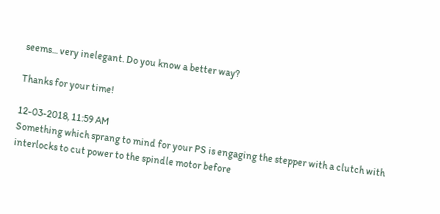seems... very inelegant. Do you know a better way?

Thanks for your time!

12-03-2018, 11:59 AM
Something which sprang to mind for your PS is engaging the stepper with a clutch with interlocks to cut power to the spindle motor before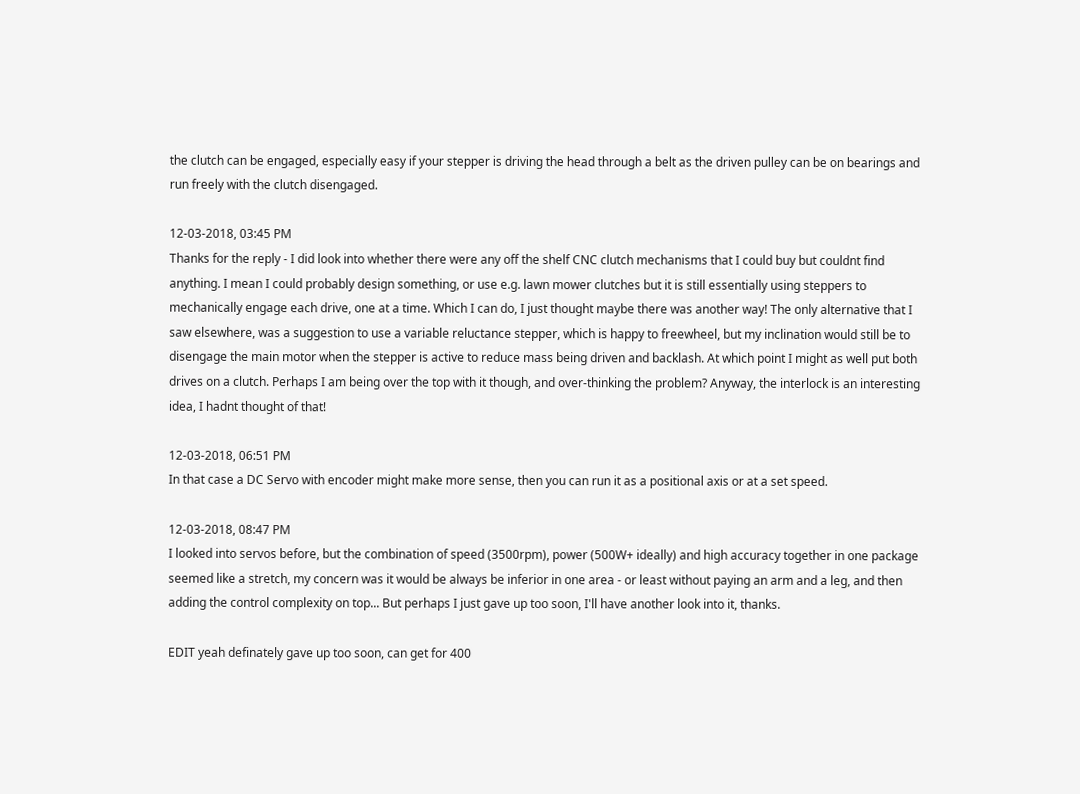the clutch can be engaged, especially easy if your stepper is driving the head through a belt as the driven pulley can be on bearings and run freely with the clutch disengaged.

12-03-2018, 03:45 PM
Thanks for the reply - I did look into whether there were any off the shelf CNC clutch mechanisms that I could buy but couldnt find anything. I mean I could probably design something, or use e.g. lawn mower clutches but it is still essentially using steppers to mechanically engage each drive, one at a time. Which I can do, I just thought maybe there was another way! The only alternative that I saw elsewhere, was a suggestion to use a variable reluctance stepper, which is happy to freewheel, but my inclination would still be to disengage the main motor when the stepper is active to reduce mass being driven and backlash. At which point I might as well put both drives on a clutch. Perhaps I am being over the top with it though, and over-thinking the problem? Anyway, the interlock is an interesting idea, I hadnt thought of that!

12-03-2018, 06:51 PM
In that case a DC Servo with encoder might make more sense, then you can run it as a positional axis or at a set speed.

12-03-2018, 08:47 PM
I looked into servos before, but the combination of speed (3500rpm), power (500W+ ideally) and high accuracy together in one package seemed like a stretch, my concern was it would be always be inferior in one area - or least without paying an arm and a leg, and then adding the control complexity on top... But perhaps I just gave up too soon, I'll have another look into it, thanks.

EDIT yeah definately gave up too soon, can get for 400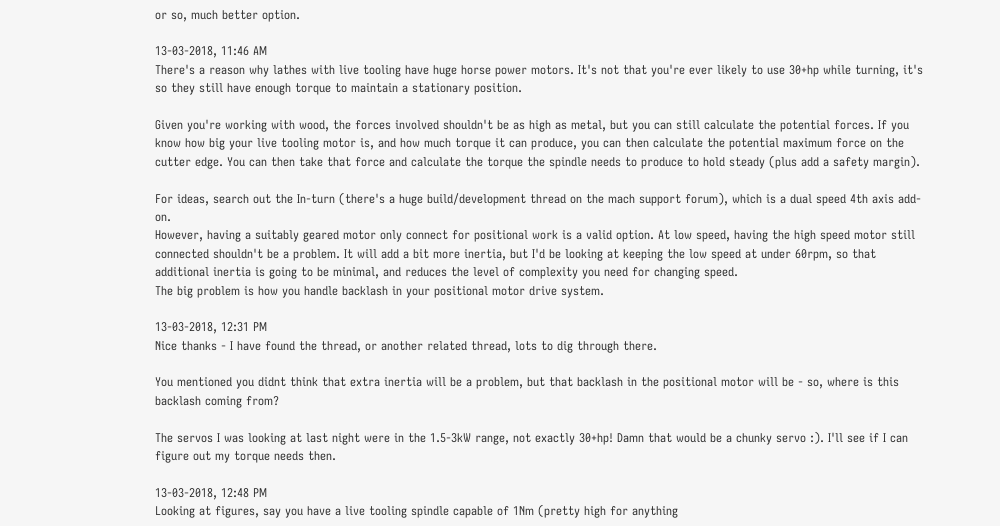or so, much better option.

13-03-2018, 11:46 AM
There's a reason why lathes with live tooling have huge horse power motors. It's not that you're ever likely to use 30+hp while turning, it's so they still have enough torque to maintain a stationary position.

Given you're working with wood, the forces involved shouldn't be as high as metal, but you can still calculate the potential forces. If you know how big your live tooling motor is, and how much torque it can produce, you can then calculate the potential maximum force on the cutter edge. You can then take that force and calculate the torque the spindle needs to produce to hold steady (plus add a safety margin).

For ideas, search out the In-turn (there's a huge build/development thread on the mach support forum), which is a dual speed 4th axis add-on.
However, having a suitably geared motor only connect for positional work is a valid option. At low speed, having the high speed motor still connected shouldn't be a problem. It will add a bit more inertia, but I'd be looking at keeping the low speed at under 60rpm, so that additional inertia is going to be minimal, and reduces the level of complexity you need for changing speed.
The big problem is how you handle backlash in your positional motor drive system.

13-03-2018, 12:31 PM
Nice thanks - I have found the thread, or another related thread, lots to dig through there.

You mentioned you didnt think that extra inertia will be a problem, but that backlash in the positional motor will be - so, where is this backlash coming from?

The servos I was looking at last night were in the 1.5-3kW range, not exactly 30+hp! Damn that would be a chunky servo :). I'll see if I can figure out my torque needs then.

13-03-2018, 12:48 PM
Looking at figures, say you have a live tooling spindle capable of 1Nm (pretty high for anything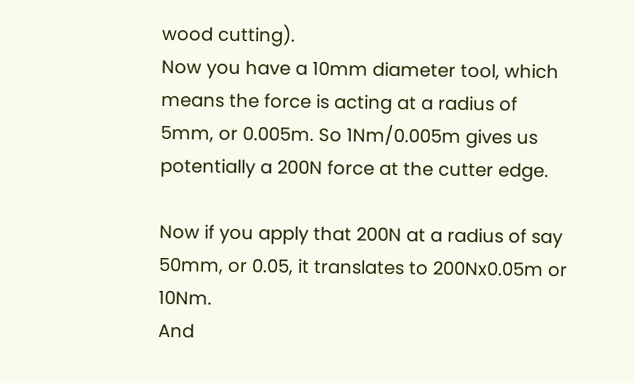wood cutting).
Now you have a 10mm diameter tool, which means the force is acting at a radius of 5mm, or 0.005m. So 1Nm/0.005m gives us potentially a 200N force at the cutter edge.

Now if you apply that 200N at a radius of say 50mm, or 0.05, it translates to 200Nx0.05m or 10Nm.
And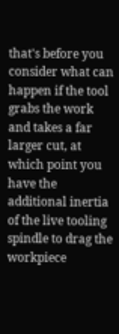that's before you consider what can happen if the tool grabs the work and takes a far larger cut, at which point you have the additional inertia of the live tooling spindle to drag the workpiece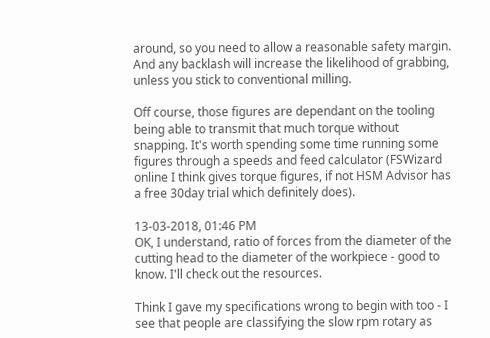around, so you need to allow a reasonable safety margin. And any backlash will increase the likelihood of grabbing, unless you stick to conventional milling.

Off course, those figures are dependant on the tooling being able to transmit that much torque without snapping. It's worth spending some time running some figures through a speeds and feed calculator (FSWizard online I think gives torque figures, if not HSM Advisor has a free 30day trial which definitely does).

13-03-2018, 01:46 PM
OK, I understand, ratio of forces from the diameter of the cutting head to the diameter of the workpiece - good to know. I'll check out the resources.

Think I gave my specifications wrong to begin with too - I see that people are classifying the slow rpm rotary as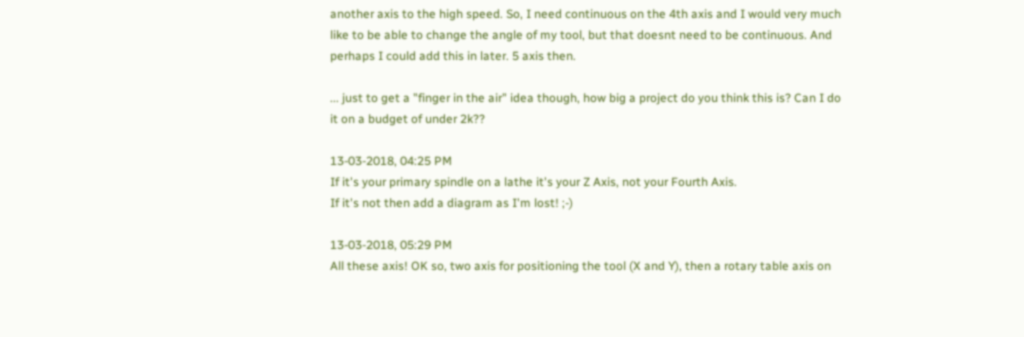another axis to the high speed. So, I need continuous on the 4th axis and I would very much like to be able to change the angle of my tool, but that doesnt need to be continuous. And perhaps I could add this in later. 5 axis then.

... just to get a "finger in the air" idea though, how big a project do you think this is? Can I do it on a budget of under 2k??

13-03-2018, 04:25 PM
If it's your primary spindle on a lathe it's your Z Axis, not your Fourth Axis.
If it's not then add a diagram as I'm lost! ;-)

13-03-2018, 05:29 PM
All these axis! OK so, two axis for positioning the tool (X and Y), then a rotary table axis on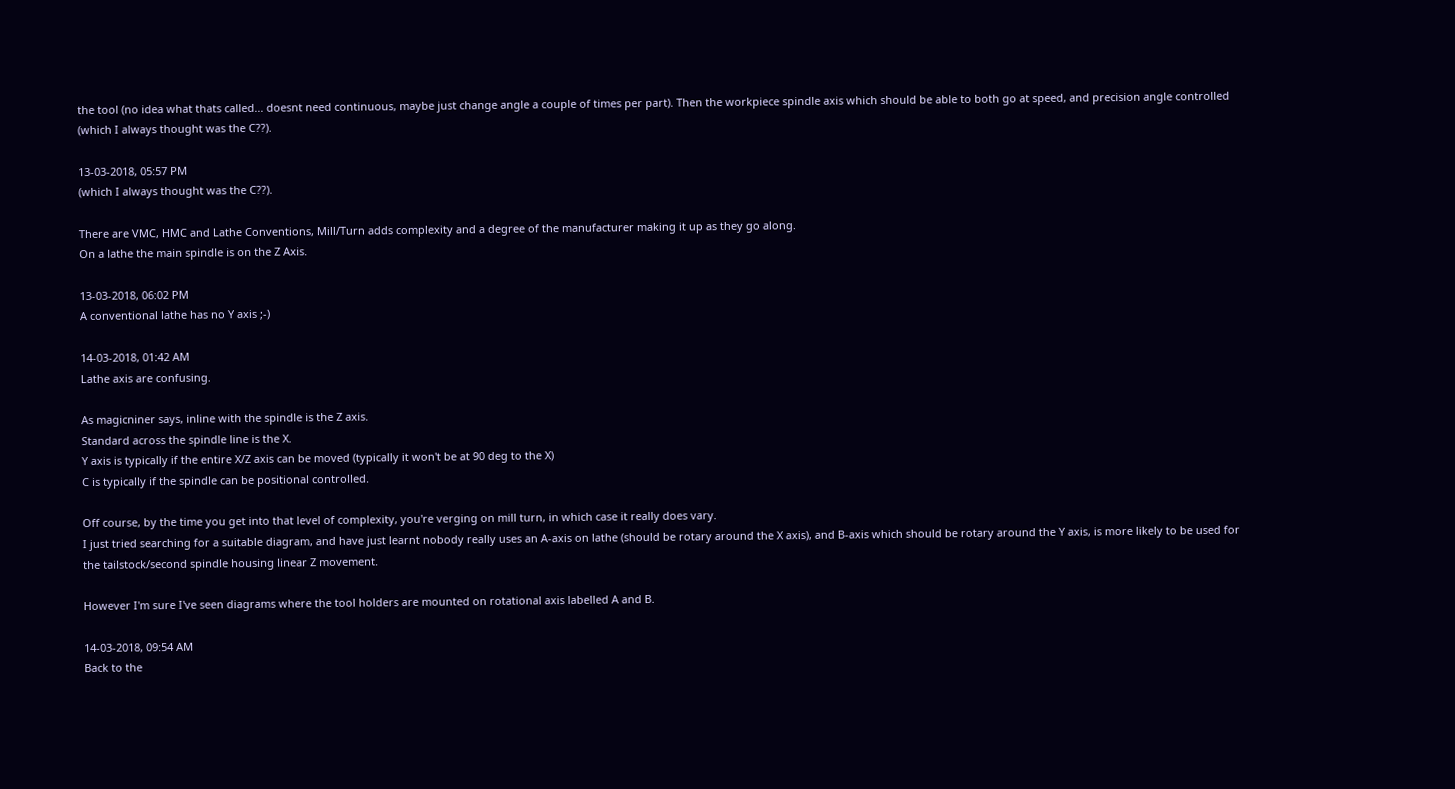the tool (no idea what thats called... doesnt need continuous, maybe just change angle a couple of times per part). Then the workpiece spindle axis which should be able to both go at speed, and precision angle controlled (which I always thought was the C??).

13-03-2018, 05:57 PM
(which I always thought was the C??).

There are VMC, HMC and Lathe Conventions, Mill/Turn adds complexity and a degree of the manufacturer making it up as they go along.
On a lathe the main spindle is on the Z Axis.

13-03-2018, 06:02 PM
A conventional lathe has no Y axis ;-)

14-03-2018, 01:42 AM
Lathe axis are confusing.

As magicniner says, inline with the spindle is the Z axis.
Standard across the spindle line is the X.
Y axis is typically if the entire X/Z axis can be moved (typically it won't be at 90 deg to the X)
C is typically if the spindle can be positional controlled.

Off course, by the time you get into that level of complexity, you're verging on mill turn, in which case it really does vary.
I just tried searching for a suitable diagram, and have just learnt nobody really uses an A-axis on lathe (should be rotary around the X axis), and B-axis which should be rotary around the Y axis, is more likely to be used for the tailstock/second spindle housing linear Z movement.

However I'm sure I've seen diagrams where the tool holders are mounted on rotational axis labelled A and B.

14-03-2018, 09:54 AM
Back to the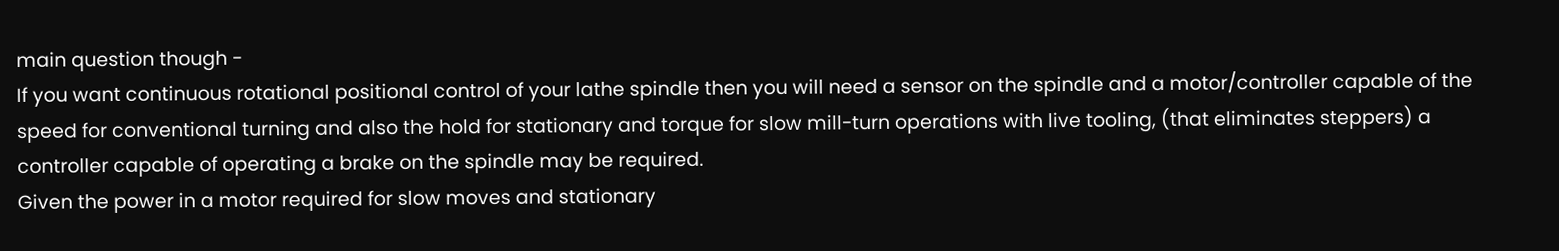main question though -
If you want continuous rotational positional control of your lathe spindle then you will need a sensor on the spindle and a motor/controller capable of the speed for conventional turning and also the hold for stationary and torque for slow mill-turn operations with live tooling, (that eliminates steppers) a controller capable of operating a brake on the spindle may be required.
Given the power in a motor required for slow moves and stationary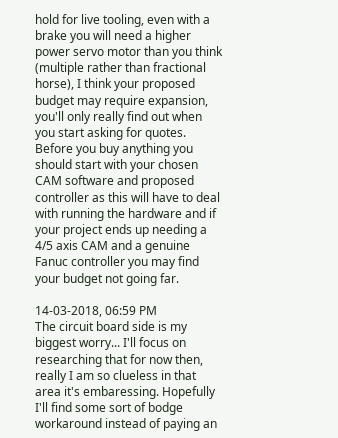hold for live tooling, even with a brake you will need a higher power servo motor than you think (multiple rather than fractional horse), I think your proposed budget may require expansion, you'll only really find out when you start asking for quotes.
Before you buy anything you should start with your chosen CAM software and proposed controller as this will have to deal with running the hardware and if your project ends up needing a 4/5 axis CAM and a genuine Fanuc controller you may find your budget not going far.

14-03-2018, 06:59 PM
The circuit board side is my biggest worry... I'll focus on researching that for now then, really I am so clueless in that area it's embaressing. Hopefully I'll find some sort of bodge workaround instead of paying an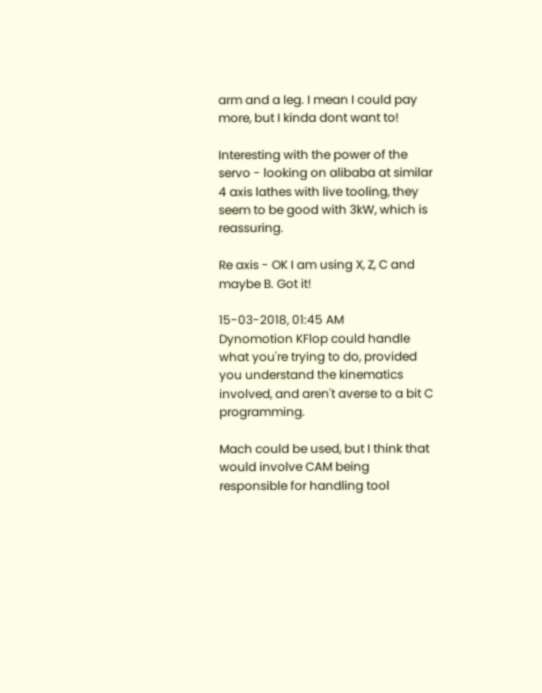arm and a leg. I mean I could pay more, but I kinda dont want to!

Interesting with the power of the servo - looking on alibaba at similar 4 axis lathes with live tooling, they seem to be good with 3kW, which is reassuring.

Re axis - OK I am using X, Z, C and maybe B. Got it!

15-03-2018, 01:45 AM
Dynomotion KFlop could handle what you're trying to do, provided you understand the kinematics involved, and aren't averse to a bit C programming.

Mach could be used, but I think that would involve CAM being responsible for handling tool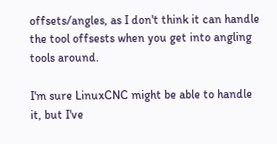offsets/angles, as I don't think it can handle the tool offsests when you get into angling tools around.

I'm sure LinuxCNC might be able to handle it, but I've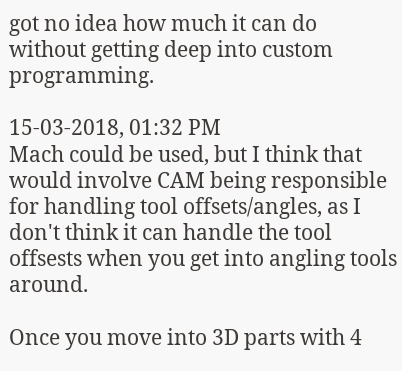got no idea how much it can do without getting deep into custom programming.

15-03-2018, 01:32 PM
Mach could be used, but I think that would involve CAM being responsible for handling tool offsets/angles, as I don't think it can handle the tool offsests when you get into angling tools around.

Once you move into 3D parts with 4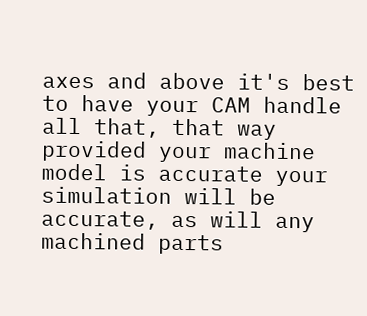axes and above it's best to have your CAM handle all that, that way provided your machine model is accurate your simulation will be accurate, as will any machined parts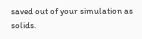saved out of your simulation as solids.